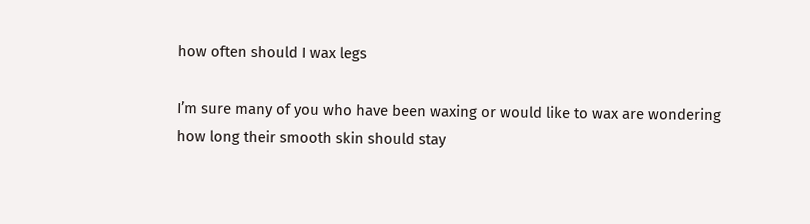how often should I wax legs

I’m sure many of you who have been waxing or would like to wax are wondering how long their smooth skin should stay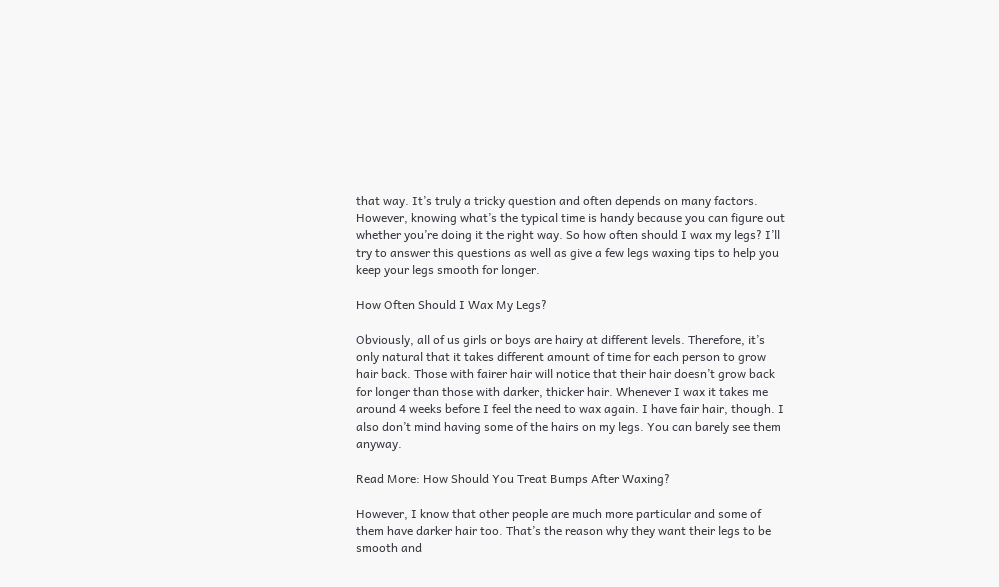that way. It’s truly a tricky question and often depends on many factors. However, knowing what’s the typical time is handy because you can figure out whether you’re doing it the right way. So how often should I wax my legs? I’ll try to answer this questions as well as give a few legs waxing tips to help you keep your legs smooth for longer.

How Often Should I Wax My Legs?

Obviously, all of us girls or boys are hairy at different levels. Therefore, it’s only natural that it takes different amount of time for each person to grow hair back. Those with fairer hair will notice that their hair doesn’t grow back for longer than those with darker, thicker hair. Whenever I wax it takes me around 4 weeks before I feel the need to wax again. I have fair hair, though. I also don’t mind having some of the hairs on my legs. You can barely see them anyway.

Read More: How Should You Treat Bumps After Waxing?

However, I know that other people are much more particular and some of them have darker hair too. That’s the reason why they want their legs to be smooth and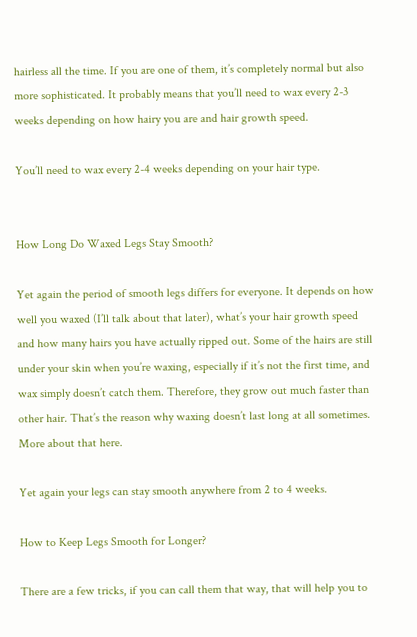hairless all the time. If you are one of them, it’s completely normal but also more sophisticated. It probably means that you’ll need to wax every 2-3 weeks depending on how hairy you are and hair growth speed.

You’ll need to wax every 2-4 weeks depending on your hair type.


How Long Do Waxed Legs Stay Smooth?

Yet again the period of smooth legs differs for everyone. It depends on how well you waxed (I’ll talk about that later), what’s your hair growth speed and how many hairs you have actually ripped out. Some of the hairs are still under your skin when you’re waxing, especially if it’s not the first time, and wax simply doesn’t catch them. Therefore, they grow out much faster than other hair. That’s the reason why waxing doesn’t last long at all sometimes. More about that here.

Yet again your legs can stay smooth anywhere from 2 to 4 weeks.

How to Keep Legs Smooth for Longer?

There are a few tricks, if you can call them that way, that will help you to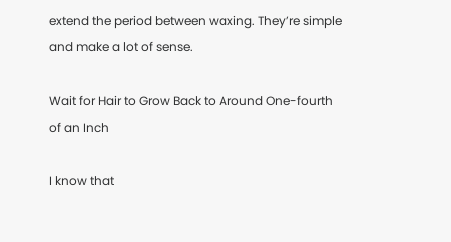extend the period between waxing. They’re simple and make a lot of sense.

Wait for Hair to Grow Back to Around One-fourth of an Inch

I know that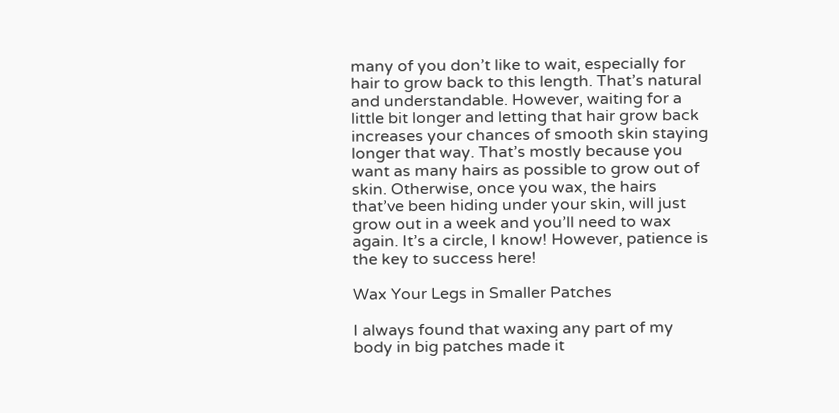many of you don’t like to wait, especially for hair to grow back to this length. That’s natural and understandable. However, waiting for a little bit longer and letting that hair grow back increases your chances of smooth skin staying longer that way. That’s mostly because you want as many hairs as possible to grow out of skin. Otherwise, once you wax, the hairs that’ve been hiding under your skin, will just grow out in a week and you’ll need to wax again. It’s a circle, I know! However, patience is the key to success here!

Wax Your Legs in Smaller Patches

I always found that waxing any part of my body in big patches made it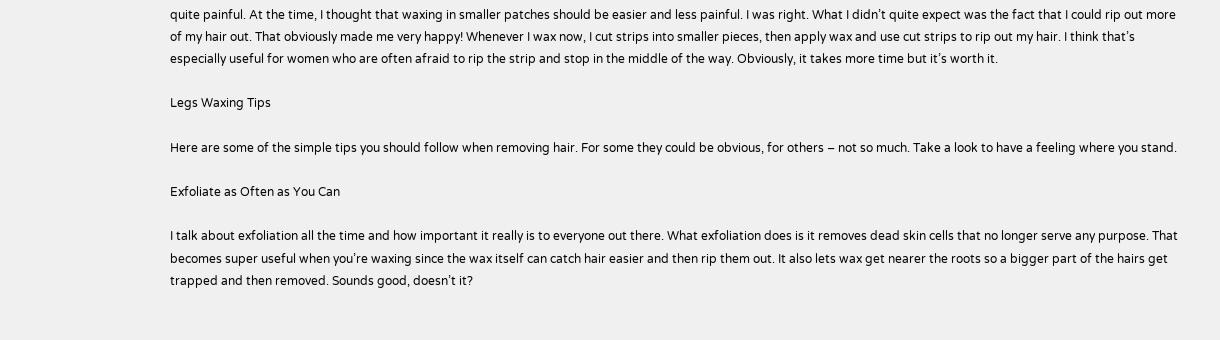quite painful. At the time, I thought that waxing in smaller patches should be easier and less painful. I was right. What I didn’t quite expect was the fact that I could rip out more of my hair out. That obviously made me very happy! Whenever I wax now, I cut strips into smaller pieces, then apply wax and use cut strips to rip out my hair. I think that’s especially useful for women who are often afraid to rip the strip and stop in the middle of the way. Obviously, it takes more time but it’s worth it.

Legs Waxing Tips

Here are some of the simple tips you should follow when removing hair. For some they could be obvious, for others – not so much. Take a look to have a feeling where you stand.

Exfoliate as Often as You Can

I talk about exfoliation all the time and how important it really is to everyone out there. What exfoliation does is it removes dead skin cells that no longer serve any purpose. That becomes super useful when you’re waxing since the wax itself can catch hair easier and then rip them out. It also lets wax get nearer the roots so a bigger part of the hairs get trapped and then removed. Sounds good, doesn’t it?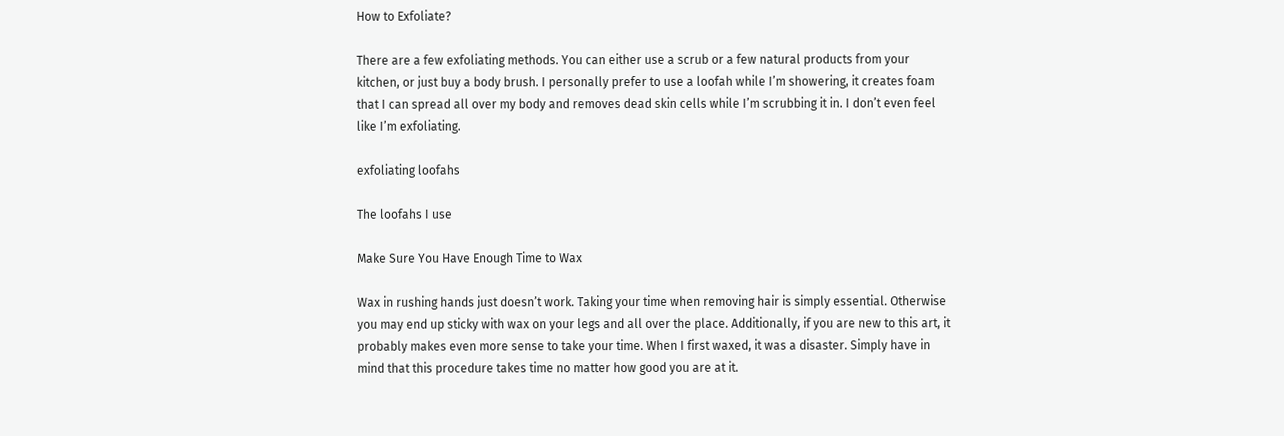How to Exfoliate?

There are a few exfoliating methods. You can either use a scrub or a few natural products from your kitchen, or just buy a body brush. I personally prefer to use a loofah while I’m showering, it creates foam that I can spread all over my body and removes dead skin cells while I’m scrubbing it in. I don’t even feel like I’m exfoliating.

exfoliating loofahs

The loofahs I use

Make Sure You Have Enough Time to Wax

Wax in rushing hands just doesn’t work. Taking your time when removing hair is simply essential. Otherwise you may end up sticky with wax on your legs and all over the place. Additionally, if you are new to this art, it probably makes even more sense to take your time. When I first waxed, it was a disaster. Simply have in mind that this procedure takes time no matter how good you are at it.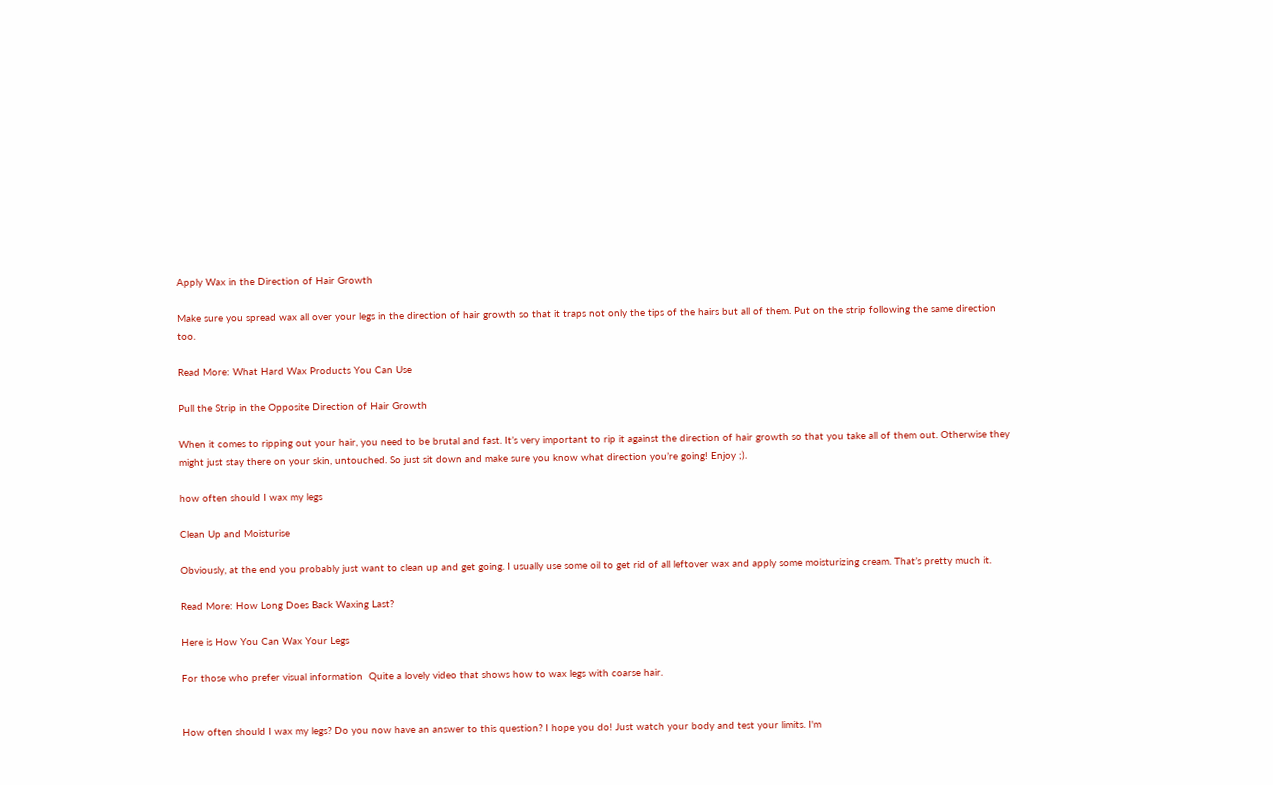Apply Wax in the Direction of Hair Growth

Make sure you spread wax all over your legs in the direction of hair growth so that it traps not only the tips of the hairs but all of them. Put on the strip following the same direction too.

Read More: What Hard Wax Products You Can Use

Pull the Strip in the Opposite Direction of Hair Growth

When it comes to ripping out your hair, you need to be brutal and fast. It’s very important to rip it against the direction of hair growth so that you take all of them out. Otherwise they might just stay there on your skin, untouched. So just sit down and make sure you know what direction you’re going! Enjoy ;).

how often should I wax my legs

Clean Up and Moisturise

Obviously, at the end you probably just want to clean up and get going. I usually use some oil to get rid of all leftover wax and apply some moisturizing cream. That’s pretty much it.

Read More: How Long Does Back Waxing Last?

Here is How You Can Wax Your Legs

For those who prefer visual information  Quite a lovely video that shows how to wax legs with coarse hair.


How often should I wax my legs? Do you now have an answer to this question? I hope you do! Just watch your body and test your limits. I'm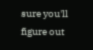sure you'll figure out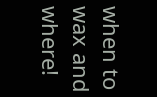when to wax and where!